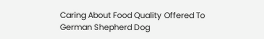Caring About Food Quality Offered To German Shepherd Dog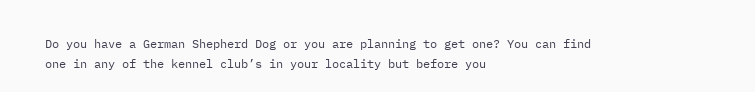Do you have a German Shepherd Dog or you are planning to get one? You can find one in any of the kennel club’s in your locality but before you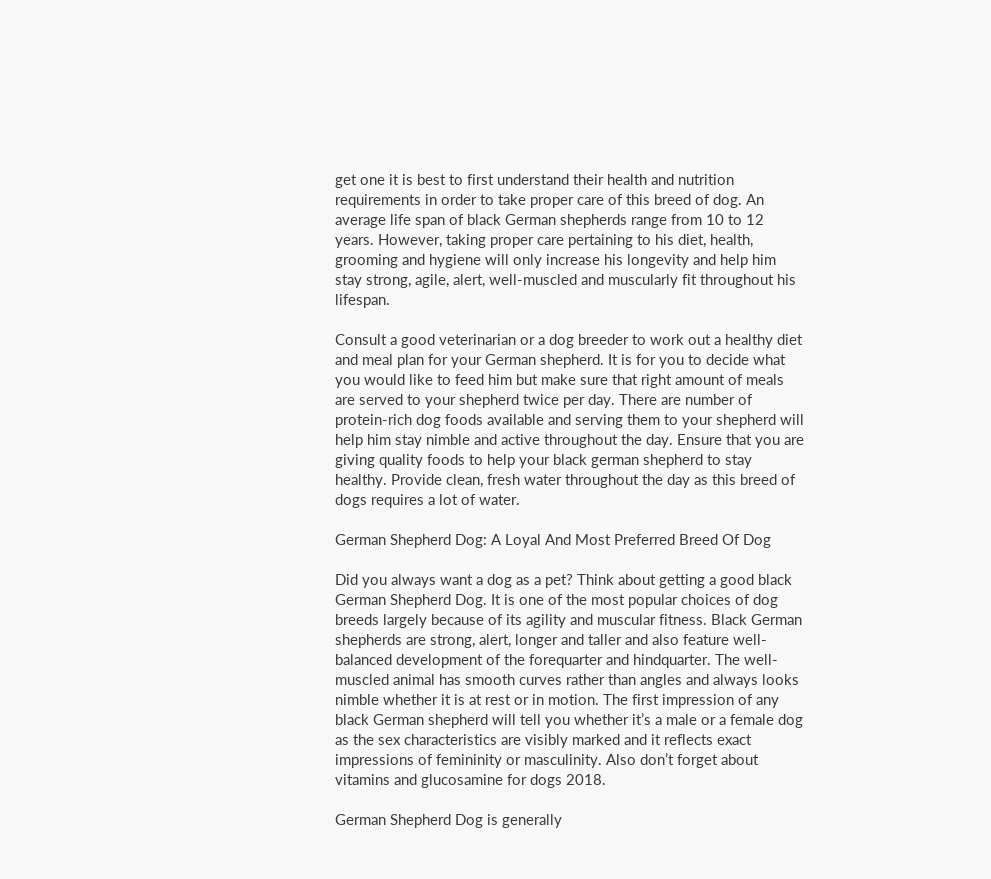get one it is best to first understand their health and nutrition requirements in order to take proper care of this breed of dog. An average life span of black German shepherds range from 10 to 12 years. However, taking proper care pertaining to his diet, health, grooming and hygiene will only increase his longevity and help him stay strong, agile, alert, well-muscled and muscularly fit throughout his lifespan.

Consult a good veterinarian or a dog breeder to work out a healthy diet and meal plan for your German shepherd. It is for you to decide what you would like to feed him but make sure that right amount of meals are served to your shepherd twice per day. There are number of protein-rich dog foods available and serving them to your shepherd will help him stay nimble and active throughout the day. Ensure that you are giving quality foods to help your black german shepherd to stay healthy. Provide clean, fresh water throughout the day as this breed of dogs requires a lot of water.

German Shepherd Dog: A Loyal And Most Preferred Breed Of Dog

Did you always want a dog as a pet? Think about getting a good black German Shepherd Dog. It is one of the most popular choices of dog breeds largely because of its agility and muscular fitness. Black German shepherds are strong, alert, longer and taller and also feature well-balanced development of the forequarter and hindquarter. The well-muscled animal has smooth curves rather than angles and always looks nimble whether it is at rest or in motion. The first impression of any black German shepherd will tell you whether it’s a male or a female dog as the sex characteristics are visibly marked and it reflects exact impressions of femininity or masculinity. Also don’t forget about vitamins and glucosamine for dogs 2018.

German Shepherd Dog is generally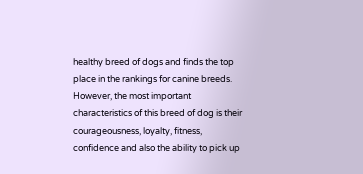healthy breed of dogs and finds the top place in the rankings for canine breeds. However, the most important characteristics of this breed of dog is their courageousness, loyalty, fitness, confidence and also the ability to pick up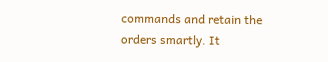commands and retain the orders smartly. It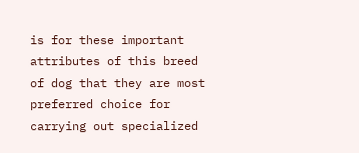is for these important attributes of this breed of dog that they are most preferred choice for carrying out specialized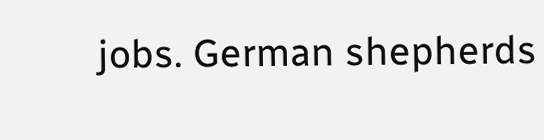jobs. German shepherds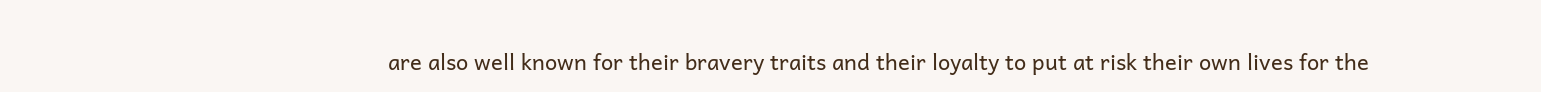are also well known for their bravery traits and their loyalty to put at risk their own lives for the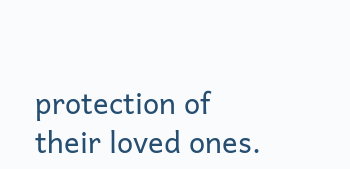protection of their loved ones.